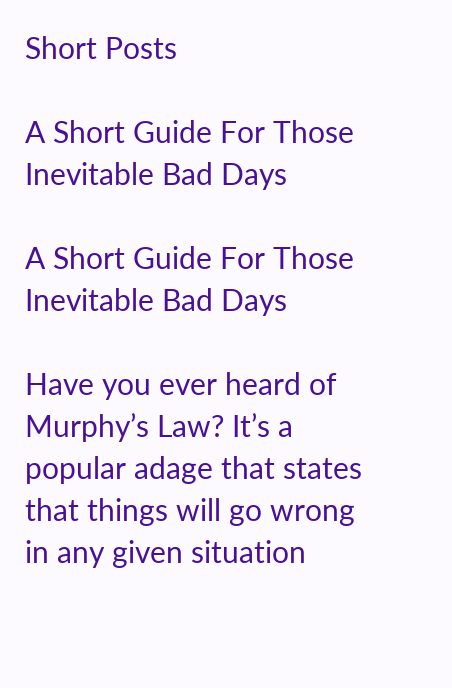Short Posts

A Short Guide For Those Inevitable Bad Days

A Short Guide For Those Inevitable Bad Days

Have you ever heard of Murphy’s Law? It’s a popular adage that states that things will go wrong in any given situation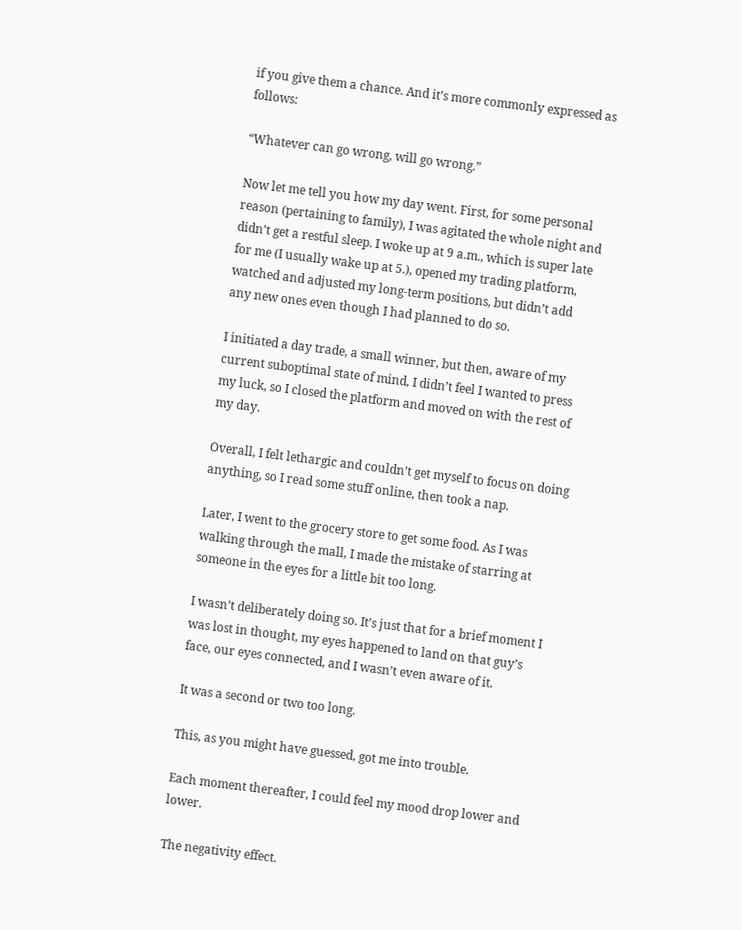if you give them a chance. And it’s more commonly expressed as follows:

“Whatever can go wrong, will go wrong.”

Now let me tell you how my day went. First, for some personal reason (pertaining to family), I was agitated the whole night and didn’t get a restful sleep. I woke up at 9 a.m., which is super late for me (I usually wake up at 5.), opened my trading platform, watched and adjusted my long-term positions, but didn’t add any new ones even though I had planned to do so.

I initiated a day trade, a small winner, but then, aware of my current suboptimal state of mind, I didn’t feel I wanted to press my luck, so I closed the platform and moved on with the rest of my day.

Overall, I felt lethargic and couldn’t get myself to focus on doing anything, so I read some stuff online, then took a nap.

Later, I went to the grocery store to get some food. As I was walking through the mall, I made the mistake of starring at someone in the eyes for a little bit too long.

I wasn’t deliberately doing so. It’s just that for a brief moment I was lost in thought, my eyes happened to land on that guy’s face, our eyes connected, and I wasn’t even aware of it.

It was a second or two too long.

This, as you might have guessed, got me into trouble.

Each moment thereafter, I could feel my mood drop lower and lower.

The negativity effect.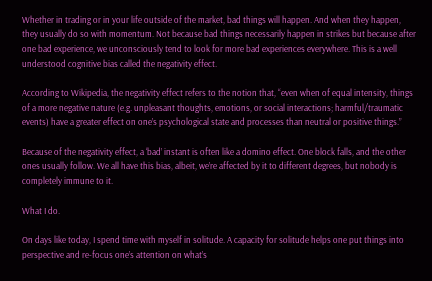Whether in trading or in your life outside of the market, bad things will happen. And when they happen, they usually do so with momentum. Not because bad things necessarily happen in strikes but because after one bad experience, we unconsciously tend to look for more bad experiences everywhere. This is a well understood cognitive bias called the negativity effect.

According to Wikipedia, the negativity effect refers to the notion that, “even when of equal intensity, things of a more negative nature (e.g. unpleasant thoughts, emotions, or social interactions; harmful/traumatic events) have a greater effect on one’s psychological state and processes than neutral or positive things.”

Because of the negativity effect, a ‘bad’ instant is often like a domino effect. One block falls, and the other ones usually follow. We all have this bias, albeit, we’re affected by it to different degrees, but nobody is completely immune to it.

What I do.

On days like today, I spend time with myself in solitude. A capacity for solitude helps one put things into perspective and re-focus one’s attention on what’s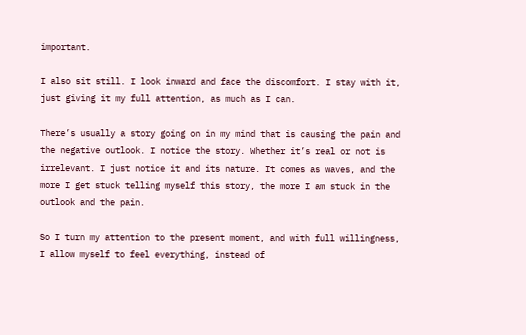important.

I also sit still. I look inward and face the discomfort. I stay with it, just giving it my full attention, as much as I can.

There’s usually a story going on in my mind that is causing the pain and the negative outlook. I notice the story. Whether it’s real or not is irrelevant. I just notice it and its nature. It comes as waves, and the more I get stuck telling myself this story, the more I am stuck in the outlook and the pain.

So I turn my attention to the present moment, and with full willingness, I allow myself to feel everything, instead of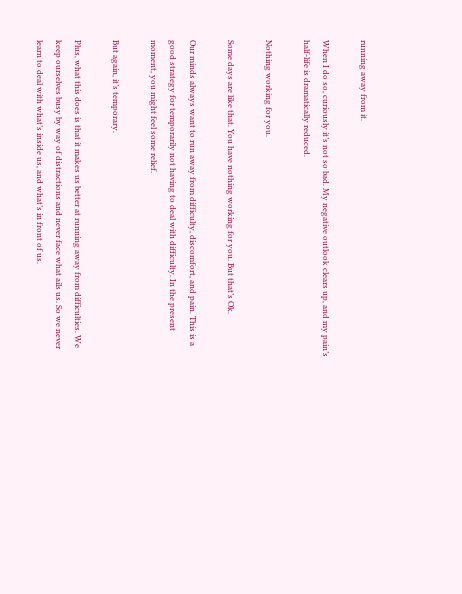running away from it.

When I do so, curiously it’s not so bad. My negative outlook clears up, and my pain’s half-life is dramatically reduced.

Nothing working for you.

Some days are like that. You have nothing working for you. But that’s Ok.

Our minds always want to run away from difficulty, discomfort, and pain. This is a good strategy for temporarily not having to deal with difficulty. In the present moment, you might feel some relief.

But again, it’s temporary.

Plus, what this does is that it makes us better at running away from difficulties. We keep ourselves busy by way of distractions and never face what ails us. So we never learn to deal with what’s inside us, and what’s in front of us.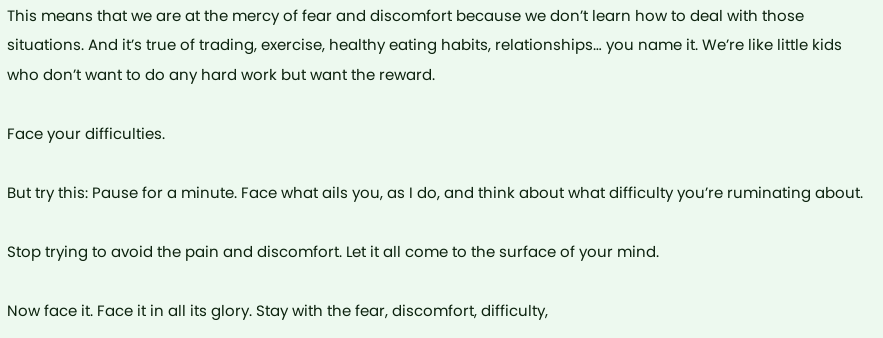This means that we are at the mercy of fear and discomfort because we don’t learn how to deal with those situations. And it’s true of trading, exercise, healthy eating habits, relationships… you name it. We’re like little kids who don’t want to do any hard work but want the reward.

Face your difficulties.

But try this: Pause for a minute. Face what ails you, as I do, and think about what difficulty you’re ruminating about.

Stop trying to avoid the pain and discomfort. Let it all come to the surface of your mind.

Now face it. Face it in all its glory. Stay with the fear, discomfort, difficulty,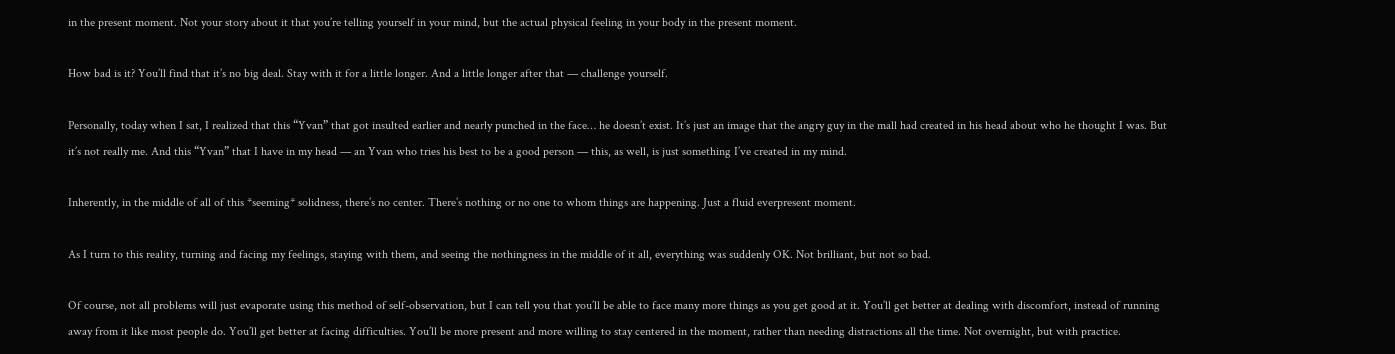in the present moment. Not your story about it that you’re telling yourself in your mind, but the actual physical feeling in your body in the present moment.

How bad is it? You’ll find that it’s no big deal. Stay with it for a little longer. And a little longer after that — challenge yourself.

Personally, today when I sat, I realized that this “Yvan” that got insulted earlier and nearly punched in the face… he doesn’t exist. It’s just an image that the angry guy in the mall had created in his head about who he thought I was. But it’s not really me. And this “Yvan” that I have in my head — an Yvan who tries his best to be a good person — this, as well, is just something I’ve created in my mind.

Inherently, in the middle of all of this *seeming* solidness, there’s no center. There’s nothing or no one to whom things are happening. Just a fluid everpresent moment.

As I turn to this reality, turning and facing my feelings, staying with them, and seeing the nothingness in the middle of it all, everything was suddenly OK. Not brilliant, but not so bad.

Of course, not all problems will just evaporate using this method of self-observation, but I can tell you that you’ll be able to face many more things as you get good at it. You’ll get better at dealing with discomfort, instead of running away from it like most people do. You’ll get better at facing difficulties. You’ll be more present and more willing to stay centered in the moment, rather than needing distractions all the time. Not overnight, but with practice.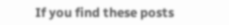If you find these posts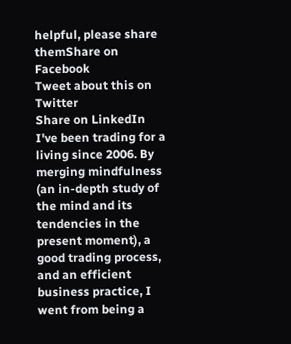helpful, please share themShare on Facebook
Tweet about this on Twitter
Share on LinkedIn
I've been trading for a living since 2006. By merging mindfulness (an in-depth study of the mind and its tendencies in the present moment), a good trading process, and an efficient business practice, I went from being a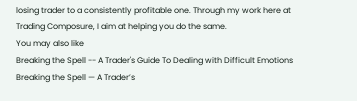losing trader to a consistently profitable one. Through my work here at Trading Composure, I aim at helping you do the same.
You may also like
Breaking the Spell -- A Trader's Guide To Dealing with Difficult Emotions
Breaking the Spell — A Trader’s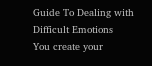Guide To Dealing with Difficult Emotions
You create your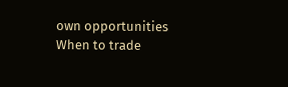own opportunities
When to trade